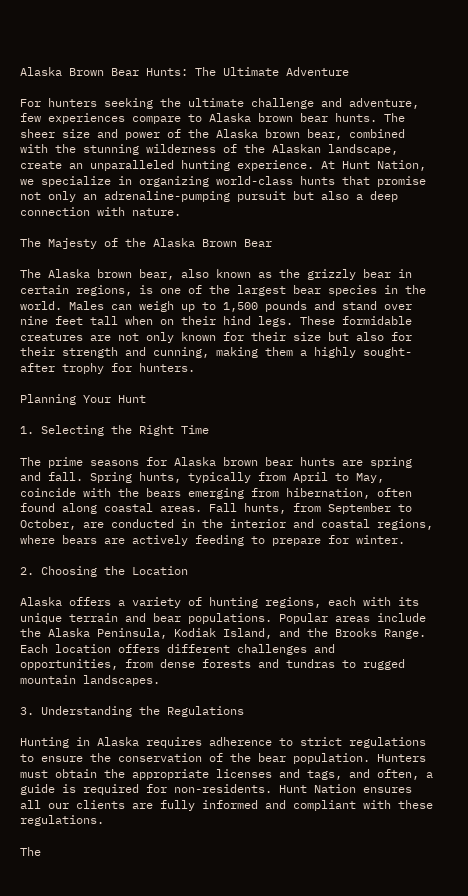Alaska Brown Bear Hunts: The Ultimate Adventure

For hunters seeking the ultimate challenge and adventure, few experiences compare to Alaska brown bear hunts. The sheer size and power of the Alaska brown bear, combined with the stunning wilderness of the Alaskan landscape, create an unparalleled hunting experience. At Hunt Nation, we specialize in organizing world-class hunts that promise not only an adrenaline-pumping pursuit but also a deep connection with nature.

The Majesty of the Alaska Brown Bear

The Alaska brown bear, also known as the grizzly bear in certain regions, is one of the largest bear species in the world. Males can weigh up to 1,500 pounds and stand over nine feet tall when on their hind legs. These formidable creatures are not only known for their size but also for their strength and cunning, making them a highly sought-after trophy for hunters.

Planning Your Hunt

1. Selecting the Right Time

The prime seasons for Alaska brown bear hunts are spring and fall. Spring hunts, typically from April to May, coincide with the bears emerging from hibernation, often found along coastal areas. Fall hunts, from September to October, are conducted in the interior and coastal regions, where bears are actively feeding to prepare for winter.

2. Choosing the Location

Alaska offers a variety of hunting regions, each with its unique terrain and bear populations. Popular areas include the Alaska Peninsula, Kodiak Island, and the Brooks Range. Each location offers different challenges and opportunities, from dense forests and tundras to rugged mountain landscapes.

3. Understanding the Regulations

Hunting in Alaska requires adherence to strict regulations to ensure the conservation of the bear population. Hunters must obtain the appropriate licenses and tags, and often, a guide is required for non-residents. Hunt Nation ensures all our clients are fully informed and compliant with these regulations.

The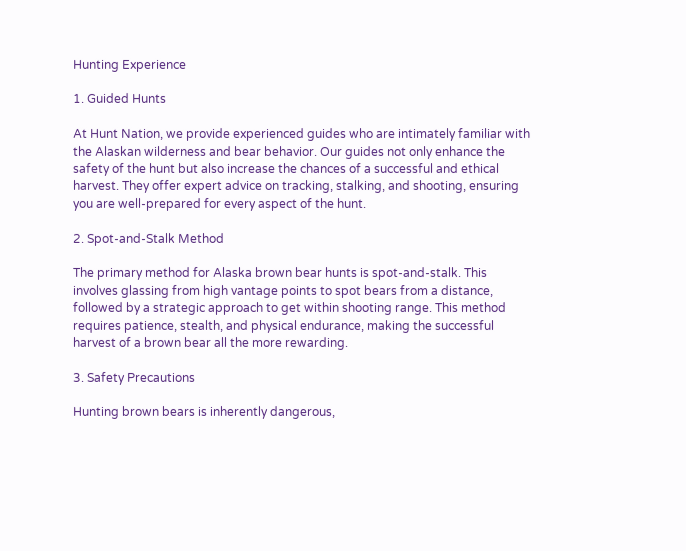Hunting Experience

1. Guided Hunts

At Hunt Nation, we provide experienced guides who are intimately familiar with the Alaskan wilderness and bear behavior. Our guides not only enhance the safety of the hunt but also increase the chances of a successful and ethical harvest. They offer expert advice on tracking, stalking, and shooting, ensuring you are well-prepared for every aspect of the hunt.

2. Spot-and-Stalk Method

The primary method for Alaska brown bear hunts is spot-and-stalk. This involves glassing from high vantage points to spot bears from a distance, followed by a strategic approach to get within shooting range. This method requires patience, stealth, and physical endurance, making the successful harvest of a brown bear all the more rewarding.

3. Safety Precautions

Hunting brown bears is inherently dangerous,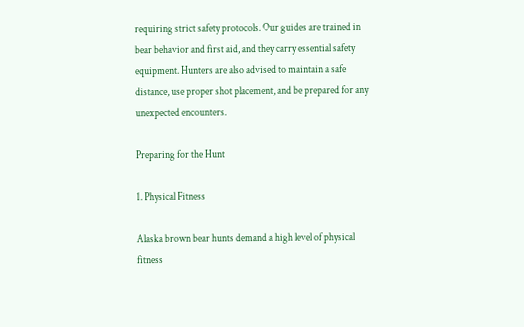requiring strict safety protocols. Our guides are trained in bear behavior and first aid, and they carry essential safety equipment. Hunters are also advised to maintain a safe distance, use proper shot placement, and be prepared for any unexpected encounters.

Preparing for the Hunt

1. Physical Fitness

Alaska brown bear hunts demand a high level of physical fitness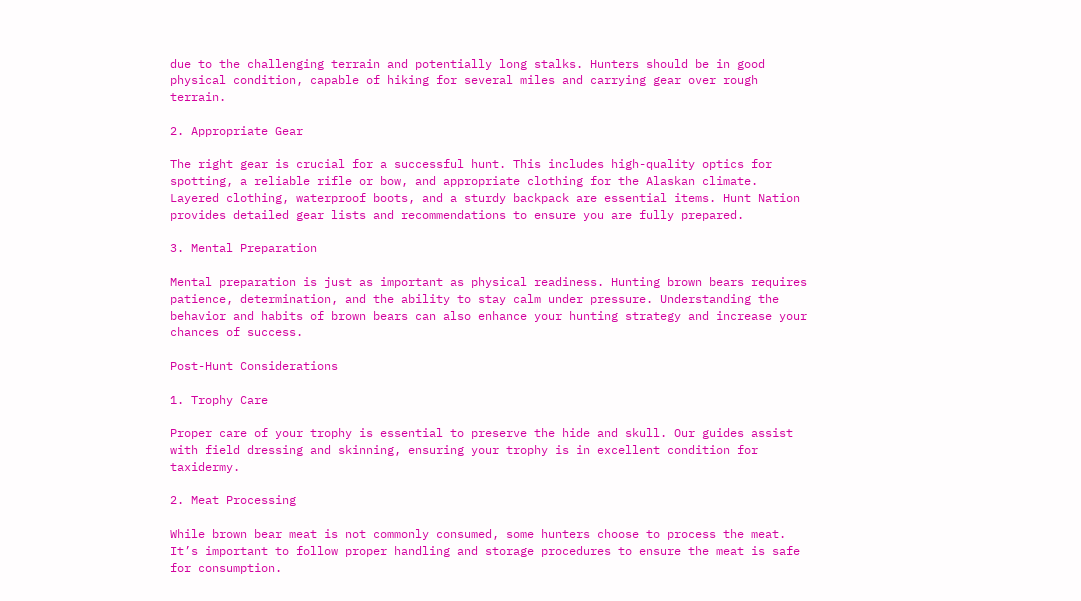due to the challenging terrain and potentially long stalks. Hunters should be in good physical condition, capable of hiking for several miles and carrying gear over rough terrain.

2. Appropriate Gear

The right gear is crucial for a successful hunt. This includes high-quality optics for spotting, a reliable rifle or bow, and appropriate clothing for the Alaskan climate. Layered clothing, waterproof boots, and a sturdy backpack are essential items. Hunt Nation provides detailed gear lists and recommendations to ensure you are fully prepared.

3. Mental Preparation

Mental preparation is just as important as physical readiness. Hunting brown bears requires patience, determination, and the ability to stay calm under pressure. Understanding the behavior and habits of brown bears can also enhance your hunting strategy and increase your chances of success.

Post-Hunt Considerations

1. Trophy Care

Proper care of your trophy is essential to preserve the hide and skull. Our guides assist with field dressing and skinning, ensuring your trophy is in excellent condition for taxidermy.

2. Meat Processing

While brown bear meat is not commonly consumed, some hunters choose to process the meat. It’s important to follow proper handling and storage procedures to ensure the meat is safe for consumption.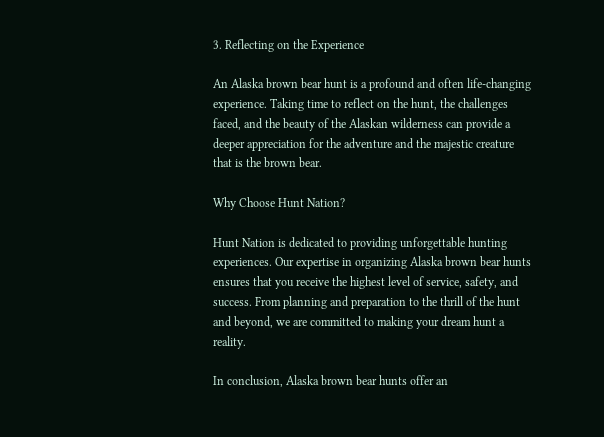3. Reflecting on the Experience

An Alaska brown bear hunt is a profound and often life-changing experience. Taking time to reflect on the hunt, the challenges faced, and the beauty of the Alaskan wilderness can provide a deeper appreciation for the adventure and the majestic creature that is the brown bear.

Why Choose Hunt Nation?

Hunt Nation is dedicated to providing unforgettable hunting experiences. Our expertise in organizing Alaska brown bear hunts ensures that you receive the highest level of service, safety, and success. From planning and preparation to the thrill of the hunt and beyond, we are committed to making your dream hunt a reality.

In conclusion, Alaska brown bear hunts offer an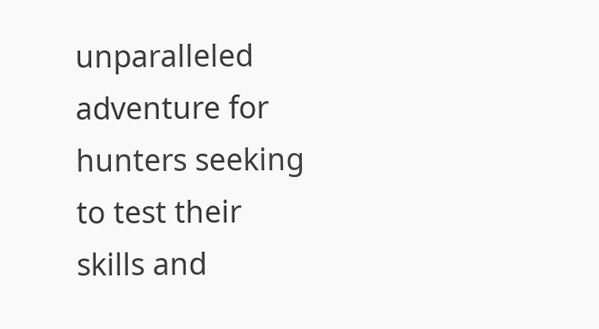unparalleled adventure for hunters seeking to test their skills and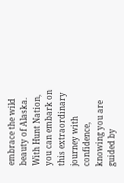embrace the wild beauty of Alaska. With Hunt Nation, you can embark on this extraordinary journey with confidence, knowing you are guided by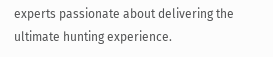experts passionate about delivering the ultimate hunting experience.